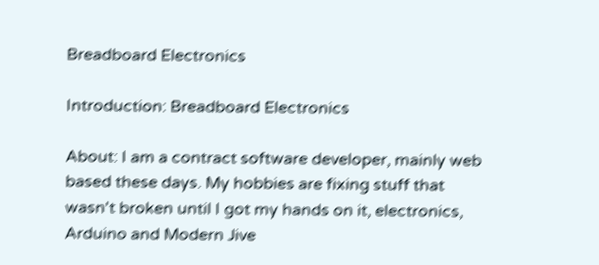Breadboard Electronics

Introduction: Breadboard Electronics

About: I am a contract software developer, mainly web based these days. My hobbies are fixing stuff that wasn't broken until I got my hands on it, electronics, Arduino and Modern Jive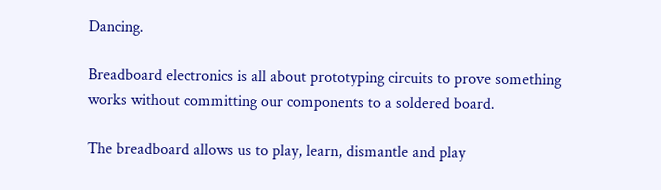Dancing.

Breadboard electronics is all about prototyping circuits to prove something works without committing our components to a soldered board.

The breadboard allows us to play, learn, dismantle and play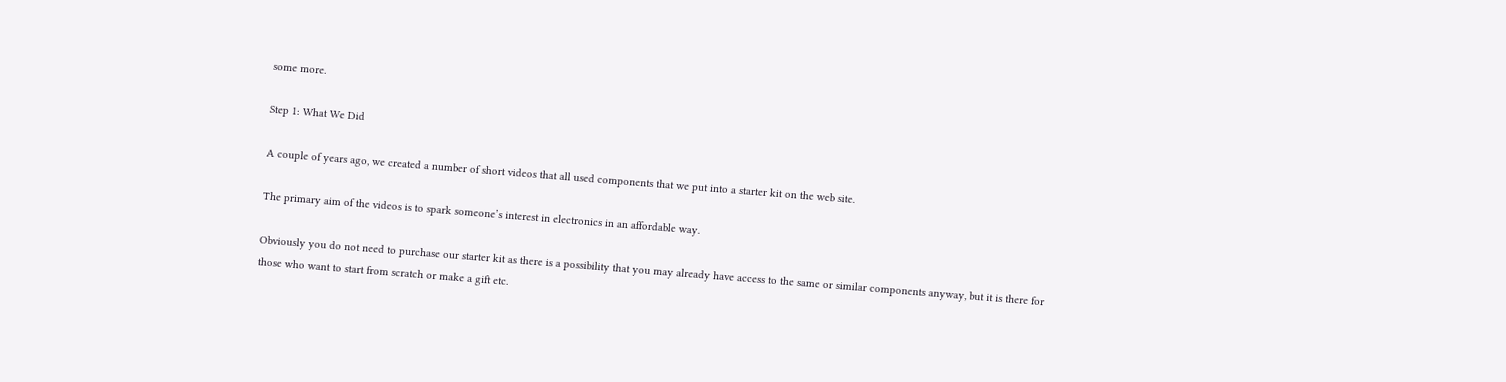some more.

Step 1: What We Did

A couple of years ago, we created a number of short videos that all used components that we put into a starter kit on the web site.

The primary aim of the videos is to spark someone’s interest in electronics in an affordable way.

Obviously you do not need to purchase our starter kit as there is a possibility that you may already have access to the same or similar components anyway, but it is there for those who want to start from scratch or make a gift etc.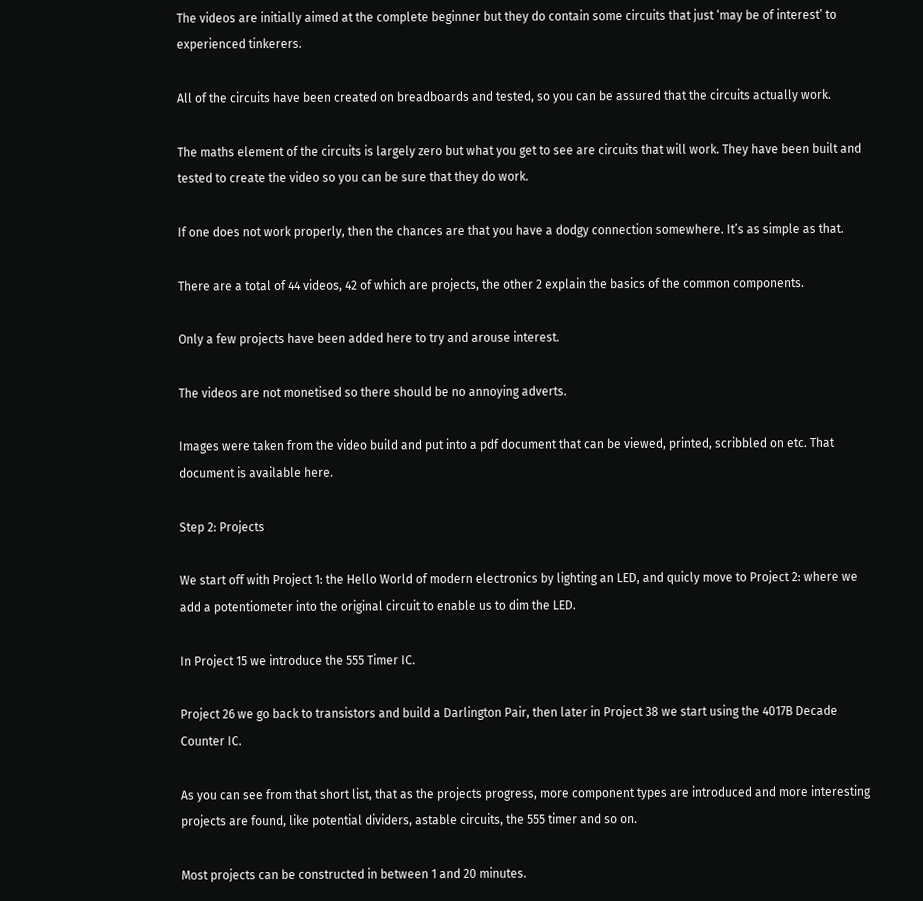The videos are initially aimed at the complete beginner but they do contain some circuits that just ‘may be of interest’ to experienced tinkerers.

All of the circuits have been created on breadboards and tested, so you can be assured that the circuits actually work.

The maths element of the circuits is largely zero but what you get to see are circuits that will work. They have been built and tested to create the video so you can be sure that they do work.

If one does not work properly, then the chances are that you have a dodgy connection somewhere. It’s as simple as that.

There are a total of 44 videos, 42 of which are projects, the other 2 explain the basics of the common components.

Only a few projects have been added here to try and arouse interest.

The videos are not monetised so there should be no annoying adverts.

Images were taken from the video build and put into a pdf document that can be viewed, printed, scribbled on etc. That document is available here.

Step 2: Projects

We start off with Project 1: the Hello World of modern electronics by lighting an LED, and quicly move to Project 2: where we add a potentiometer into the original circuit to enable us to dim the LED.

In Project 15 we introduce the 555 Timer IC.

Project 26 we go back to transistors and build a Darlington Pair, then later in Project 38 we start using the 4017B Decade Counter IC.

As you can see from that short list, that as the projects progress, more component types are introduced and more interesting projects are found, like potential dividers, astable circuits, the 555 timer and so on.

Most projects can be constructed in between 1 and 20 minutes.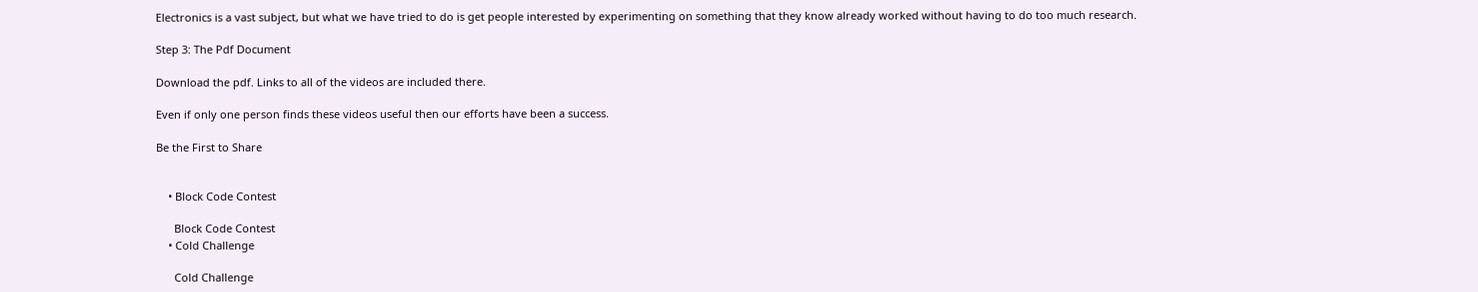Electronics is a vast subject, but what we have tried to do is get people interested by experimenting on something that they know already worked without having to do too much research.

Step 3: The Pdf Document

Download the pdf. Links to all of the videos are included there.

Even if only one person finds these videos useful then our efforts have been a success.

Be the First to Share


    • Block Code Contest

      Block Code Contest
    • Cold Challenge

      Cold Challenge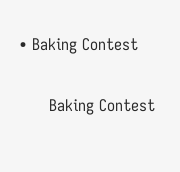• Baking Contest

      Baking Contest